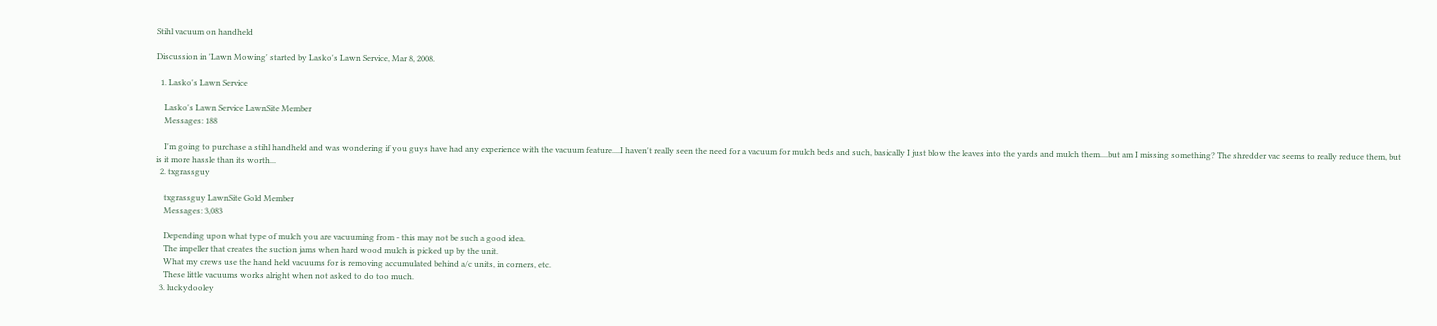Stihl vacuum on handheld

Discussion in 'Lawn Mowing' started by Lasko's Lawn Service, Mar 8, 2008.

  1. Lasko's Lawn Service

    Lasko's Lawn Service LawnSite Member
    Messages: 188

    I'm going to purchase a stihl handheld and was wondering if you guys have had any experience with the vacuum feature....I haven't really seen the need for a vacuum for mulch beds and such, basically I just blow the leaves into the yards and mulch them....but am I missing something? The shredder vac seems to really reduce them, but is it more hassle than its worth...
  2. txgrassguy

    txgrassguy LawnSite Gold Member
    Messages: 3,083

    Depending upon what type of mulch you are vacuuming from - this may not be such a good idea.
    The impeller that creates the suction jams when hard wood mulch is picked up by the unit.
    What my crews use the hand held vacuums for is removing accumulated behind a/c units, in corners, etc.
    These little vacuums works alright when not asked to do too much.
  3. luckydooley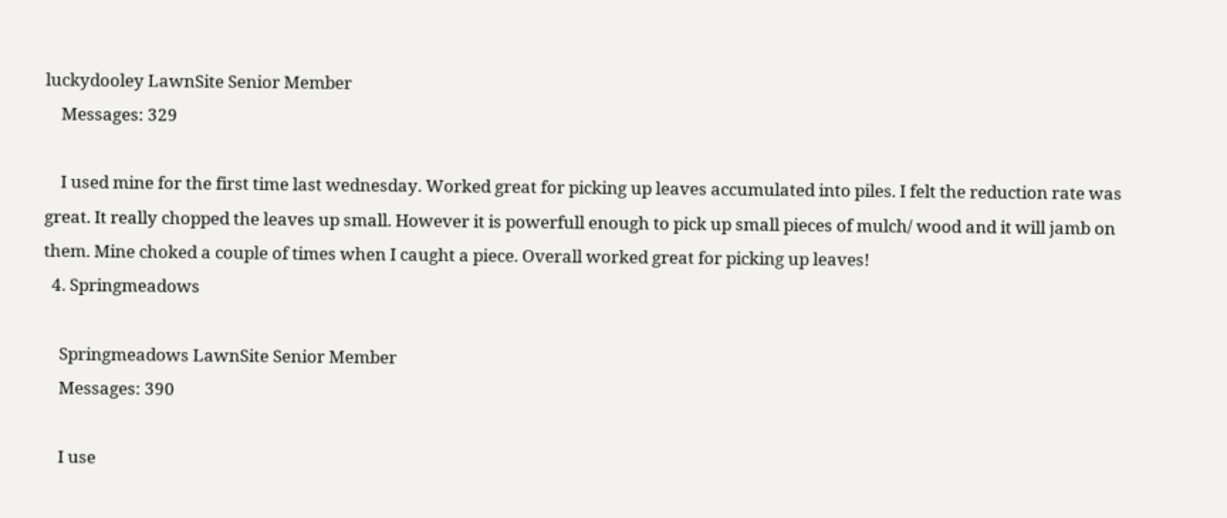luckydooley LawnSite Senior Member
    Messages: 329

    I used mine for the first time last wednesday. Worked great for picking up leaves accumulated into piles. I felt the reduction rate was great. It really chopped the leaves up small. However it is powerfull enough to pick up small pieces of mulch/ wood and it will jamb on them. Mine choked a couple of times when I caught a piece. Overall worked great for picking up leaves!
  4. Springmeadows

    Springmeadows LawnSite Senior Member
    Messages: 390

    I use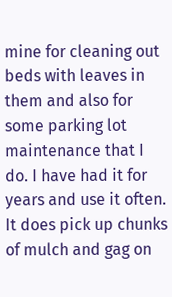mine for cleaning out beds with leaves in them and also for some parking lot maintenance that I do. I have had it for years and use it often. It does pick up chunks of mulch and gag on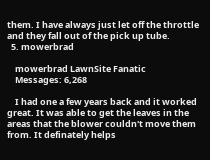them. I have always just let off the throttle and they fall out of the pick up tube.
  5. mowerbrad

    mowerbrad LawnSite Fanatic
    Messages: 6,268

    I had one a few years back and it worked great. It was able to get the leaves in the areas that the blower couldn't move them from. It definately helps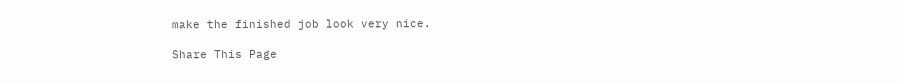make the finished job look very nice.

Share This Page